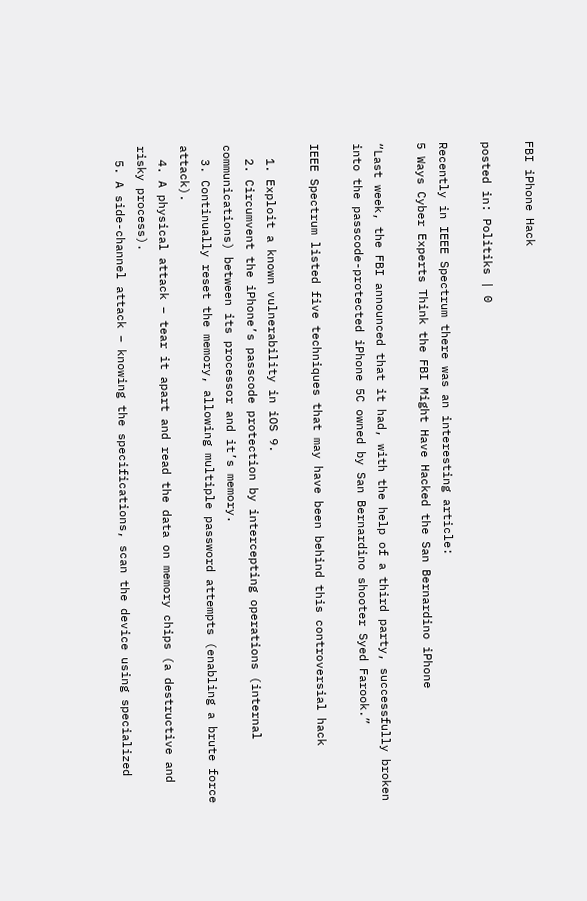FBI iPhone Hack

posted in: Politiks | 0

Recently in IEEE Spectrum there was an interesting article:
5 Ways Cyber Experts Think the FBI Might Have Hacked the San Bernardino iPhone

“Last week, the FBI announced that it had, with the help of a third party, successfully broken into the passcode-protected iPhone 5C owned by San Bernardino shooter Syed Farook.”

IEEE Spectrum listed five techniques that may have been behind this controversial hack

  1. Exploit a known vulnerability in iOS 9.
  2. Circumvent the iPhone’s passcode protection by intercepting operations (internal communications) between its processor and it’s memory.
  3. Continually reset the memory, allowing multiple password attempts (enabling a brute force attack).
  4. A physical attack – tear it apart and read the data on memory chips (a destructive and risky process).
  5. A side-channel attack – knowing the specifications, scan the device using specialized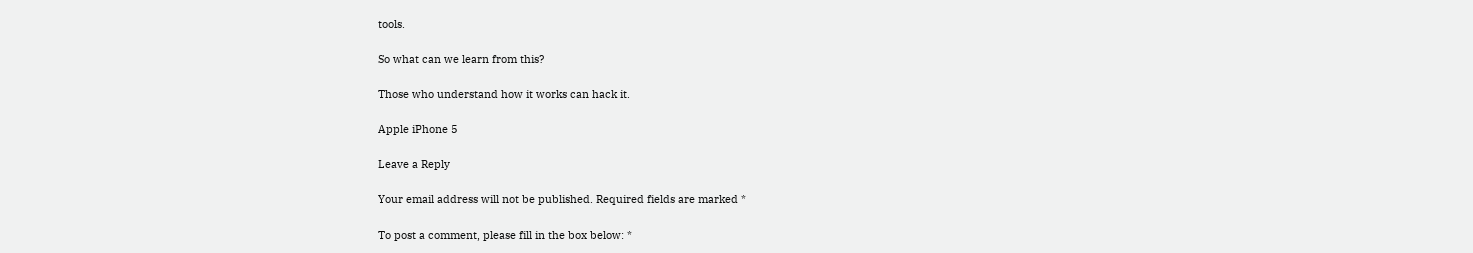tools.

So what can we learn from this?

Those who understand how it works can hack it.

Apple iPhone 5

Leave a Reply

Your email address will not be published. Required fields are marked *

To post a comment, please fill in the box below: *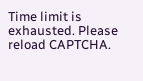Time limit is exhausted. Please reload CAPTCHA.